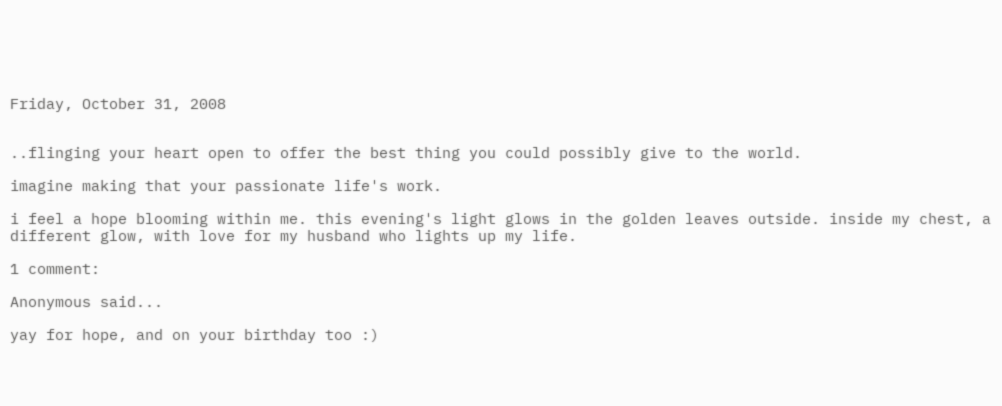Friday, October 31, 2008


..flinging your heart open to offer the best thing you could possibly give to the world.

imagine making that your passionate life's work.

i feel a hope blooming within me. this evening's light glows in the golden leaves outside. inside my chest, a different glow, with love for my husband who lights up my life.

1 comment:

Anonymous said...

yay for hope, and on your birthday too :)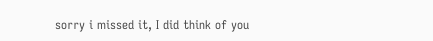sorry i missed it, I did think of you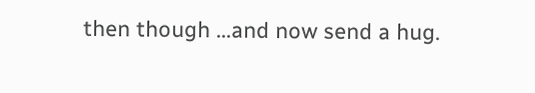then though ...and now send a hug.